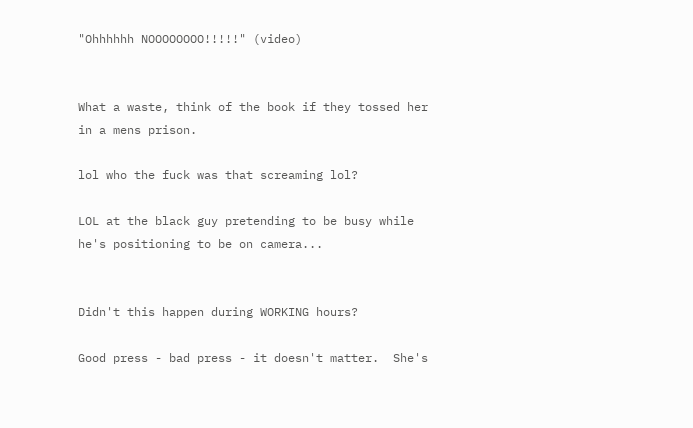"Ohhhhhh NOOOOOOOO!!!!!" (video)


What a waste, think of the book if they tossed her in a mens prison.

lol who the fuck was that screaming lol?

LOL at the black guy pretending to be busy while he's positioning to be on camera...


Didn't this happen during WORKING hours?

Good press - bad press - it doesn't matter.  She's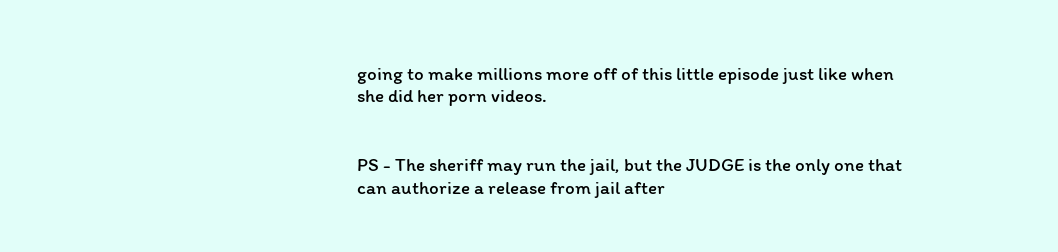going to make millions more off of this little episode just like when she did her porn videos.


PS - The sheriff may run the jail, but the JUDGE is the only one that can authorize a release from jail after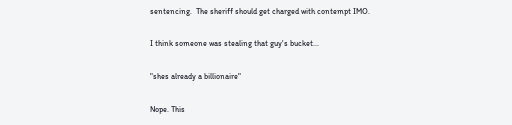sentencing.  The sheriff should get charged with contempt IMO.

I think someone was stealing that guy's bucket...

"shes already a billionaire"

Nope. This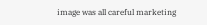image was all careful marketing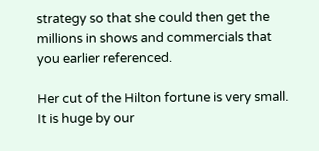strategy so that she could then get the millions in shows and commercials that you earlier referenced.

Her cut of the Hilton fortune is very small. It is huge by our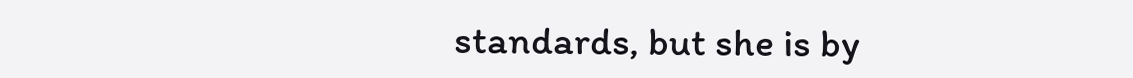standards, but she is by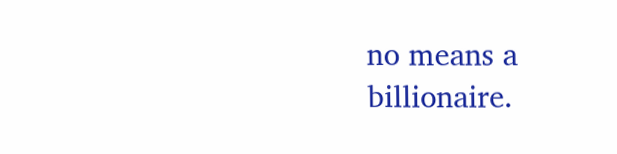no means a billionaire.